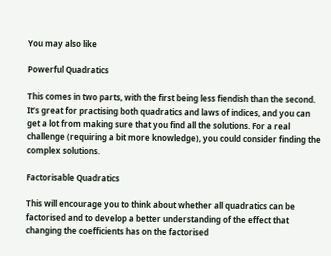You may also like

Powerful Quadratics

This comes in two parts, with the first being less fiendish than the second. It’s great for practising both quadratics and laws of indices, and you can get a lot from making sure that you find all the solutions. For a real challenge (requiring a bit more knowledge), you could consider finding the complex solutions.

Factorisable Quadratics

This will encourage you to think about whether all quadratics can be factorised and to develop a better understanding of the effect that changing the coefficients has on the factorised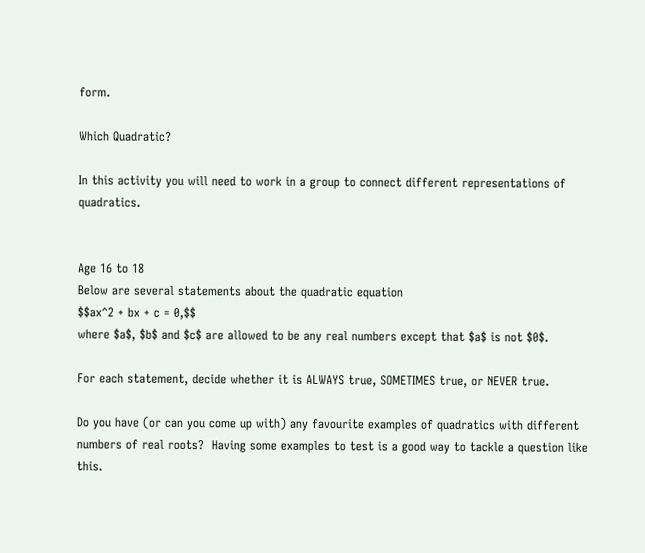form.

Which Quadratic?

In this activity you will need to work in a group to connect different representations of quadratics.


Age 16 to 18
Below are several statements about the quadratic equation
$$ax^2 + bx + c = 0,$$
where $a$, $b$ and $c$ are allowed to be any real numbers except that $a$ is not $0$.

For each statement, decide whether it is ALWAYS true, SOMETIMES true, or NEVER true.

Do you have (or can you come up with) any favourite examples of quadratics with different numbers of real roots?  Having some examples to test is a good way to tackle a question like this.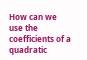How can we use the coefficients of a quadratic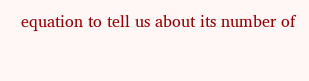equation to tell us about its number of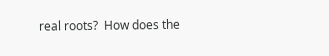real roots?  How does the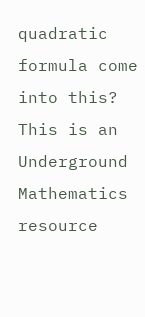quadratic formula come into this?
This is an Underground Mathematics resource